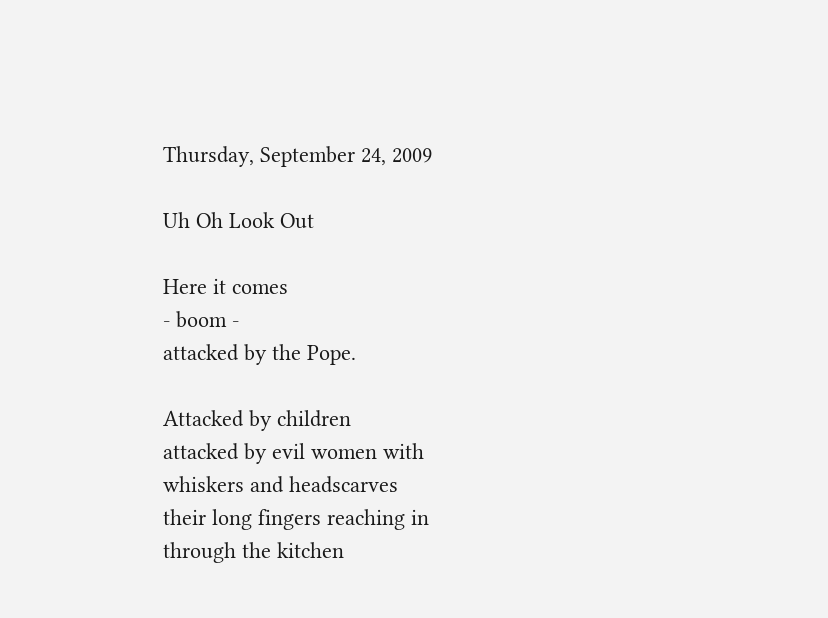Thursday, September 24, 2009

Uh Oh Look Out

Here it comes
- boom -
attacked by the Pope.

Attacked by children
attacked by evil women with whiskers and headscarves
their long fingers reaching in through the kitchen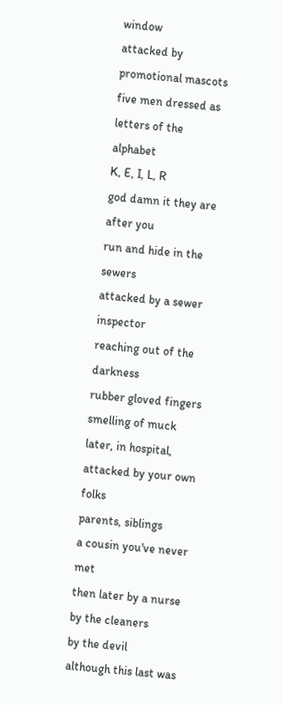window
attacked by promotional mascots
five men dressed as letters of the alphabet
K, E, I, L, R
god damn it they are after you
run and hide in the sewers
attacked by a sewer inspector
reaching out of the darkness
rubber gloved fingers smelling of muck
later, in hospital, attacked by your own folks
parents, siblings
a cousin you've never met
then later by a nurse
by the cleaners
by the devil
although this last was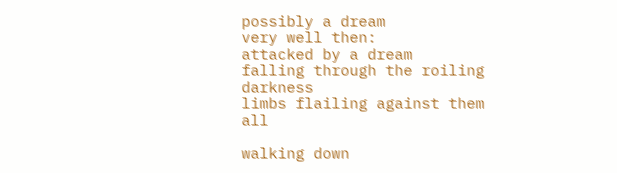possibly a dream
very well then:
attacked by a dream
falling through the roiling darkness
limbs flailing against them all

walking down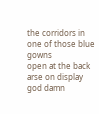the corridors in one of those blue gowns
open at the back
arse on display
god damn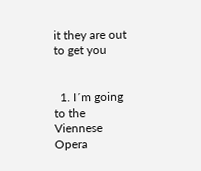it they are out to get you


  1. I´m going to the Viennese Opera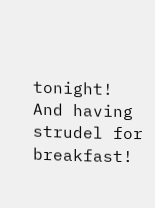tonight! And having strudel for breakfast!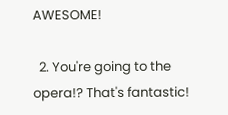AWESOME!

  2. You're going to the opera!? That's fantastic!